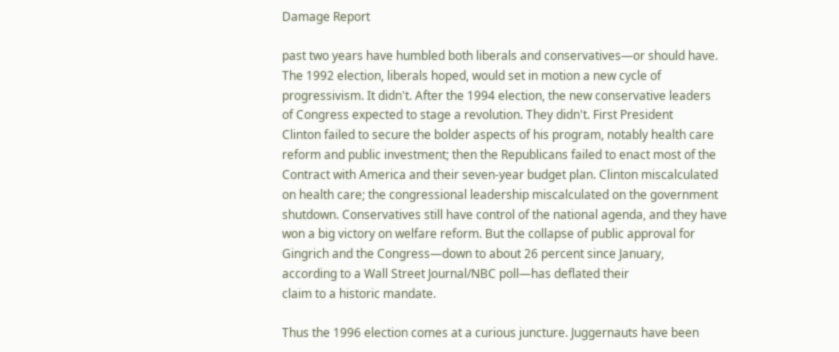Damage Report

past two years have humbled both liberals and conservatives—or should have.
The 1992 election, liberals hoped, would set in motion a new cycle of
progressivism. It didn't. After the 1994 election, the new conservative leaders
of Congress expected to stage a revolution. They didn't. First President
Clinton failed to secure the bolder aspects of his program, notably health care
reform and public investment; then the Republicans failed to enact most of the
Contract with America and their seven-year budget plan. Clinton miscalculated
on health care; the congressional leadership miscalculated on the government
shutdown. Conservatives still have control of the national agenda, and they have
won a big victory on welfare reform. But the collapse of public approval for
Gingrich and the Congress—down to about 26 percent since January,
according to a Wall Street Journal/NBC poll—has deflated their
claim to a historic mandate.

Thus the 1996 election comes at a curious juncture. Juggernauts have been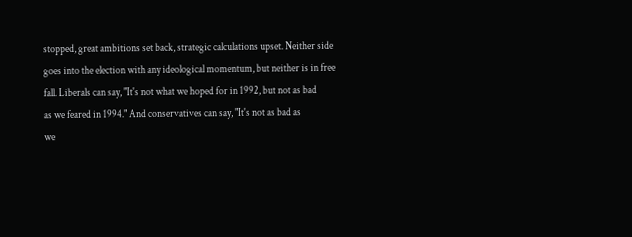stopped, great ambitions set back, strategic calculations upset. Neither side
goes into the election with any ideological momentum, but neither is in free
fall. Liberals can say, "It's not what we hoped for in 1992, but not as bad
as we feared in 1994." And conservatives can say, "It's not as bad as
we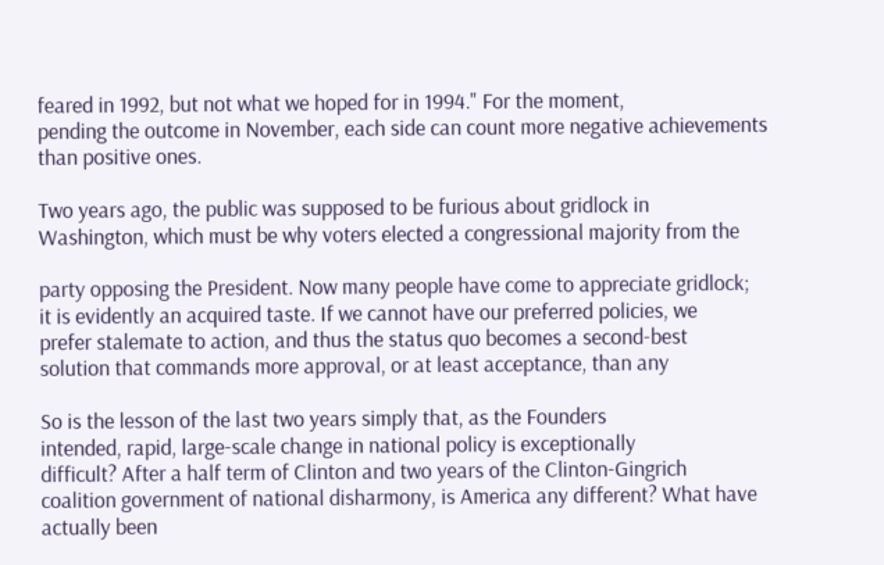feared in 1992, but not what we hoped for in 1994." For the moment,
pending the outcome in November, each side can count more negative achievements
than positive ones.

Two years ago, the public was supposed to be furious about gridlock in
Washington, which must be why voters elected a congressional majority from the

party opposing the President. Now many people have come to appreciate gridlock;
it is evidently an acquired taste. If we cannot have our preferred policies, we
prefer stalemate to action, and thus the status quo becomes a second-best
solution that commands more approval, or at least acceptance, than any

So is the lesson of the last two years simply that, as the Founders
intended, rapid, large-scale change in national policy is exceptionally
difficult? After a half term of Clinton and two years of the Clinton-Gingrich
coalition government of national disharmony, is America any different? What have
actually been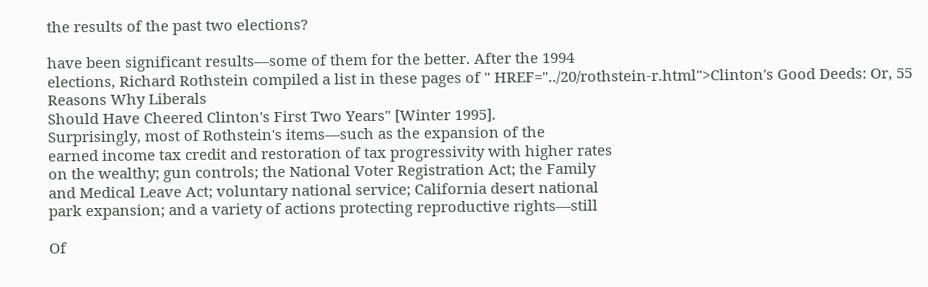the results of the past two elections?

have been significant results—some of them for the better. After the 1994
elections, Richard Rothstein compiled a list in these pages of " HREF="../20/rothstein-r.html">Clinton's Good Deeds: Or, 55 Reasons Why Liberals
Should Have Cheered Clinton's First Two Years" [Winter 1995].
Surprisingly, most of Rothstein's items—such as the expansion of the
earned income tax credit and restoration of tax progressivity with higher rates
on the wealthy; gun controls; the National Voter Registration Act; the Family
and Medical Leave Act; voluntary national service; California desert national
park expansion; and a variety of actions protecting reproductive rights—still

Of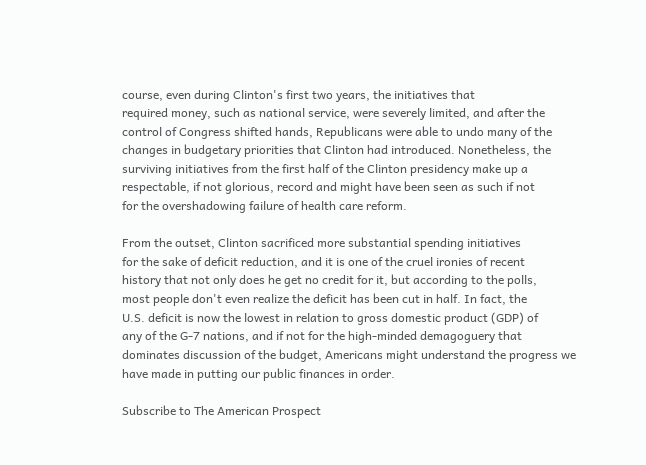course, even during Clinton's first two years, the initiatives that
required money, such as national service, were severely limited, and after the
control of Congress shifted hands, Republicans were able to undo many of the
changes in budgetary priorities that Clinton had introduced. Nonetheless, the
surviving initiatives from the first half of the Clinton presidency make up a
respectable, if not glorious, record and might have been seen as such if not
for the overshadowing failure of health care reform.

From the outset, Clinton sacrificed more substantial spending initiatives
for the sake of deficit reduction, and it is one of the cruel ironies of recent
history that not only does he get no credit for it, but according to the polls,
most people don't even realize the deficit has been cut in half. In fact, the
U.S. deficit is now the lowest in relation to gross domestic product (GDP) of
any of the G-7 nations, and if not for the high-minded demagoguery that
dominates discussion of the budget, Americans might understand the progress we
have made in putting our public finances in order.

Subscribe to The American Prospect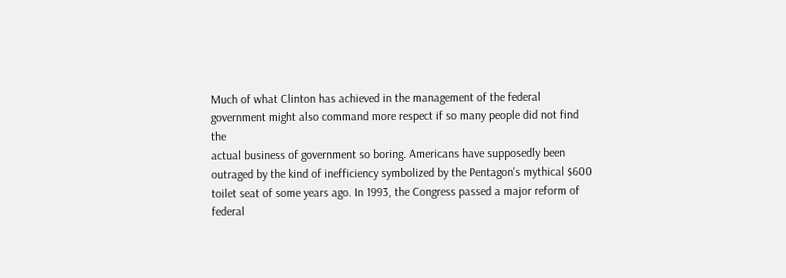Much of what Clinton has achieved in the management of the federal
government might also command more respect if so many people did not find the
actual business of government so boring. Americans have supposedly been
outraged by the kind of inefficiency symbolized by the Pentagon's mythical $600
toilet seat of some years ago. In 1993, the Congress passed a major reform of
federal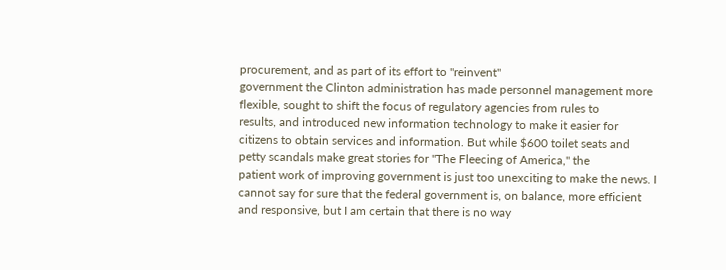procurement, and as part of its effort to "reinvent"
government the Clinton administration has made personnel management more
flexible, sought to shift the focus of regulatory agencies from rules to
results, and introduced new information technology to make it easier for
citizens to obtain services and information. But while $600 toilet seats and
petty scandals make great stories for "The Fleecing of America," the
patient work of improving government is just too unexciting to make the news. I
cannot say for sure that the federal government is, on balance, more efficient
and responsive, but I am certain that there is no way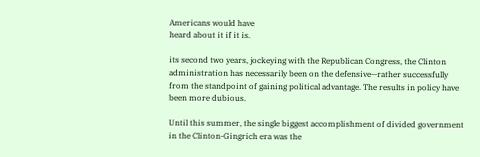Americans would have
heard about it if it is.

its second two years, jockeying with the Republican Congress, the Clinton
administration has necessarily been on the defensive—rather successfully
from the standpoint of gaining political advantage. The results in policy have
been more dubious.

Until this summer, the single biggest accomplishment of divided government
in the Clinton-Gingrich era was the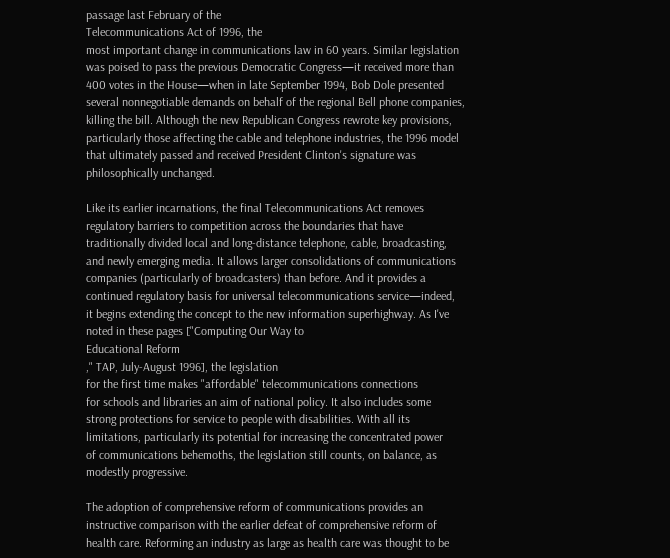passage last February of the
Telecommunications Act of 1996, the
most important change in communications law in 60 years. Similar legislation
was poised to pass the previous Democratic Congress—it received more than
400 votes in the House—when in late September 1994, Bob Dole presented
several nonnegotiable demands on behalf of the regional Bell phone companies,
killing the bill. Although the new Republican Congress rewrote key provisions,
particularly those affecting the cable and telephone industries, the 1996 model
that ultimately passed and received President Clinton's signature was
philosophically unchanged.

Like its earlier incarnations, the final Telecommunications Act removes
regulatory barriers to competition across the boundaries that have
traditionally divided local and long-distance telephone, cable, broadcasting,
and newly emerging media. It allows larger consolidations of communications
companies (particularly of broadcasters) than before. And it provides a
continued regulatory basis for universal telecommunications service—indeed,
it begins extending the concept to the new information superhighway. As I've
noted in these pages ["Computing Our Way to
Educational Reform
," TAP, July-August 1996], the legislation
for the first time makes "affordable" telecommunications connections
for schools and libraries an aim of national policy. It also includes some
strong protections for service to people with disabilities. With all its
limitations, particularly its potential for increasing the concentrated power
of communications behemoths, the legislation still counts, on balance, as
modestly progressive.

The adoption of comprehensive reform of communications provides an
instructive comparison with the earlier defeat of comprehensive reform of
health care. Reforming an industry as large as health care was thought to be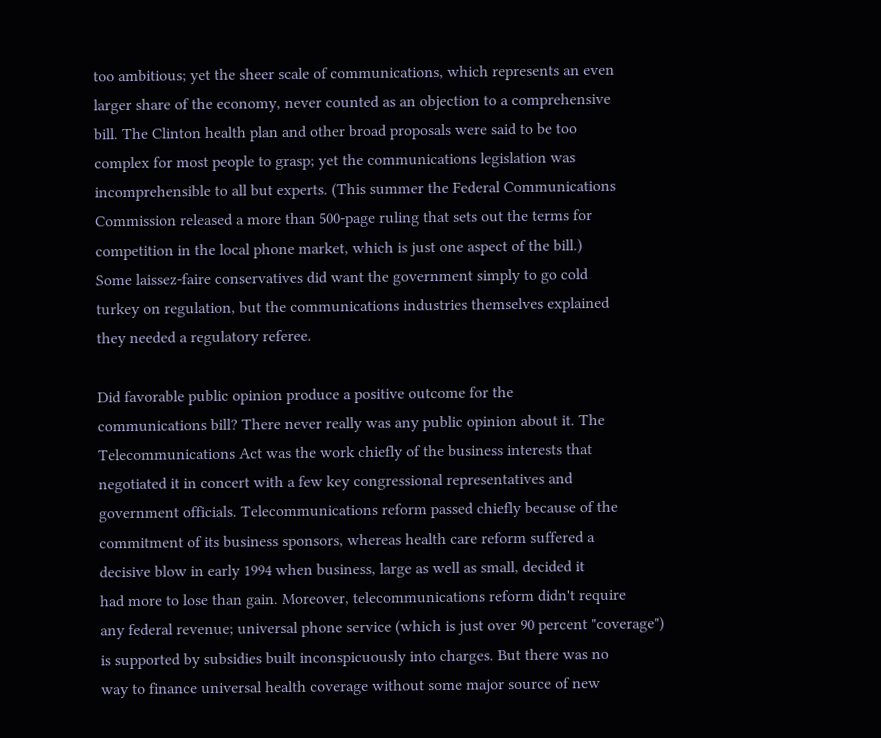too ambitious; yet the sheer scale of communications, which represents an even
larger share of the economy, never counted as an objection to a comprehensive
bill. The Clinton health plan and other broad proposals were said to be too
complex for most people to grasp; yet the communications legislation was
incomprehensible to all but experts. (This summer the Federal Communications
Commission released a more than 500-page ruling that sets out the terms for
competition in the local phone market, which is just one aspect of the bill.)
Some laissez-faire conservatives did want the government simply to go cold
turkey on regulation, but the communications industries themselves explained
they needed a regulatory referee.

Did favorable public opinion produce a positive outcome for the
communications bill? There never really was any public opinion about it. The
Telecommunications Act was the work chiefly of the business interests that
negotiated it in concert with a few key congressional representatives and
government officials. Telecommunications reform passed chiefly because of the
commitment of its business sponsors, whereas health care reform suffered a
decisive blow in early 1994 when business, large as well as small, decided it
had more to lose than gain. Moreover, telecommunications reform didn't require
any federal revenue; universal phone service (which is just over 90 percent "coverage")
is supported by subsidies built inconspicuously into charges. But there was no
way to finance universal health coverage without some major source of new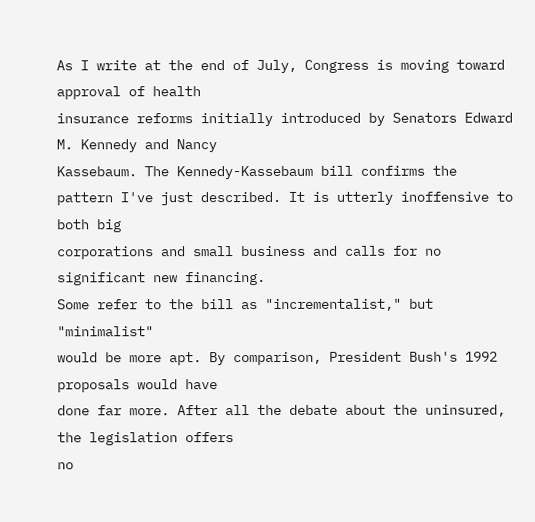As I write at the end of July, Congress is moving toward approval of health
insurance reforms initially introduced by Senators Edward M. Kennedy and Nancy
Kassebaum. The Kennedy-Kassebaum bill confirms the pattern I've just described. It is utterly inoffensive to both big
corporations and small business and calls for no significant new financing.
Some refer to the bill as "incrementalist," but "minimalist"
would be more apt. By comparison, President Bush's 1992 proposals would have
done far more. After all the debate about the uninsured, the legislation offers
no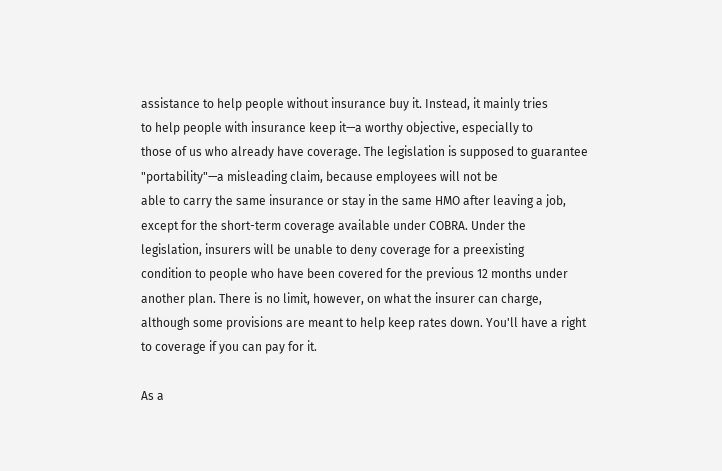assistance to help people without insurance buy it. Instead, it mainly tries
to help people with insurance keep it—a worthy objective, especially to
those of us who already have coverage. The legislation is supposed to guarantee
"portability"—a misleading claim, because employees will not be
able to carry the same insurance or stay in the same HMO after leaving a job,
except for the short-term coverage available under COBRA. Under the
legislation, insurers will be unable to deny coverage for a preexisting
condition to people who have been covered for the previous 12 months under
another plan. There is no limit, however, on what the insurer can charge,
although some provisions are meant to help keep rates down. You'll have a right
to coverage if you can pay for it.

As a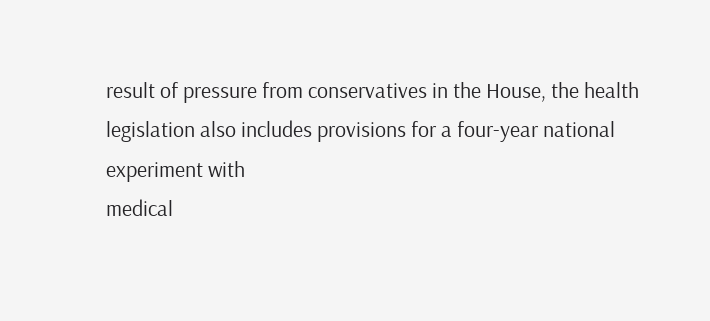result of pressure from conservatives in the House, the health
legislation also includes provisions for a four-year national experiment with
medical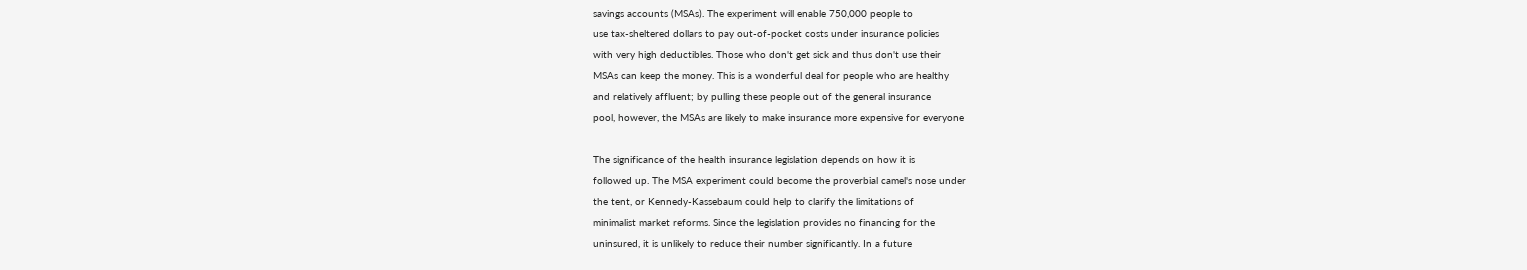savings accounts (MSAs). The experiment will enable 750,000 people to
use tax-sheltered dollars to pay out-of-pocket costs under insurance policies
with very high deductibles. Those who don't get sick and thus don't use their
MSAs can keep the money. This is a wonderful deal for people who are healthy
and relatively affluent; by pulling these people out of the general insurance
pool, however, the MSAs are likely to make insurance more expensive for everyone

The significance of the health insurance legislation depends on how it is
followed up. The MSA experiment could become the proverbial camel's nose under
the tent, or Kennedy-Kassebaum could help to clarify the limitations of
minimalist market reforms. Since the legislation provides no financing for the
uninsured, it is unlikely to reduce their number significantly. In a future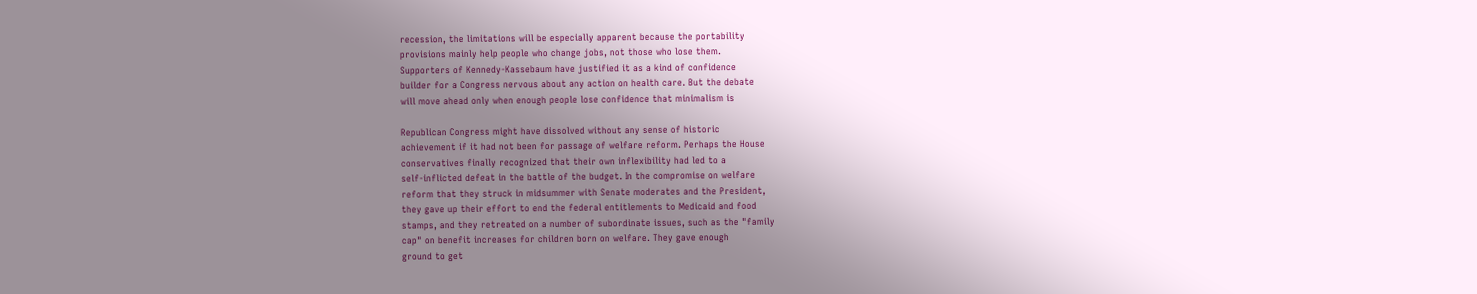recession, the limitations will be especially apparent because the portability
provisions mainly help people who change jobs, not those who lose them.
Supporters of Kennedy-Kassebaum have justified it as a kind of confidence
builder for a Congress nervous about any action on health care. But the debate
will move ahead only when enough people lose confidence that minimalism is

Republican Congress might have dissolved without any sense of historic
achievement if it had not been for passage of welfare reform. Perhaps the House
conservatives finally recognized that their own inflexibility had led to a
self-inflicted defeat in the battle of the budget. In the compromise on welfare
reform that they struck in midsummer with Senate moderates and the President,
they gave up their effort to end the federal entitlements to Medicaid and food
stamps, and they retreated on a number of subordinate issues, such as the "family
cap" on benefit increases for children born on welfare. They gave enough
ground to get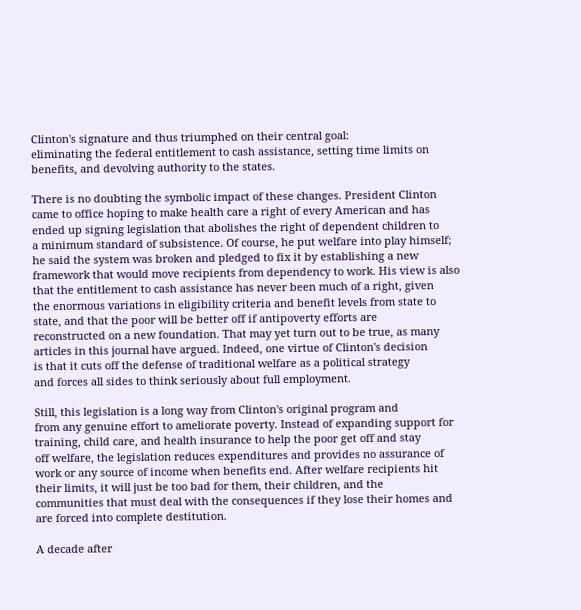Clinton's signature and thus triumphed on their central goal:
eliminating the federal entitlement to cash assistance, setting time limits on
benefits, and devolving authority to the states.

There is no doubting the symbolic impact of these changes. President Clinton
came to office hoping to make health care a right of every American and has
ended up signing legislation that abolishes the right of dependent children to
a minimum standard of subsistence. Of course, he put welfare into play himself;
he said the system was broken and pledged to fix it by establishing a new
framework that would move recipients from dependency to work. His view is also
that the entitlement to cash assistance has never been much of a right, given
the enormous variations in eligibility criteria and benefit levels from state to
state, and that the poor will be better off if antipoverty efforts are
reconstructed on a new foundation. That may yet turn out to be true, as many
articles in this journal have argued. Indeed, one virtue of Clinton's decision
is that it cuts off the defense of traditional welfare as a political strategy
and forces all sides to think seriously about full employment.

Still, this legislation is a long way from Clinton's original program and
from any genuine effort to ameliorate poverty. Instead of expanding support for
training, child care, and health insurance to help the poor get off and stay
off welfare, the legislation reduces expenditures and provides no assurance of
work or any source of income when benefits end. After welfare recipients hit
their limits, it will just be too bad for them, their children, and the
communities that must deal with the consequences if they lose their homes and
are forced into complete destitution.

A decade after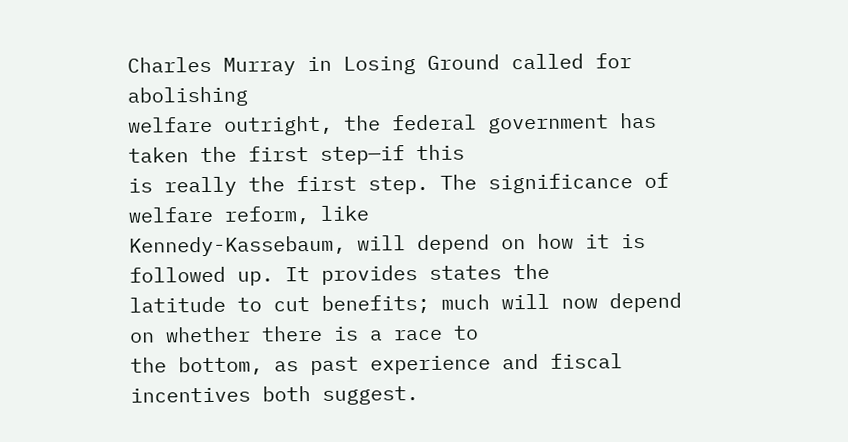Charles Murray in Losing Ground called for abolishing
welfare outright, the federal government has taken the first step—if this
is really the first step. The significance of welfare reform, like
Kennedy-Kassebaum, will depend on how it is followed up. It provides states the
latitude to cut benefits; much will now depend on whether there is a race to
the bottom, as past experience and fiscal incentives both suggest.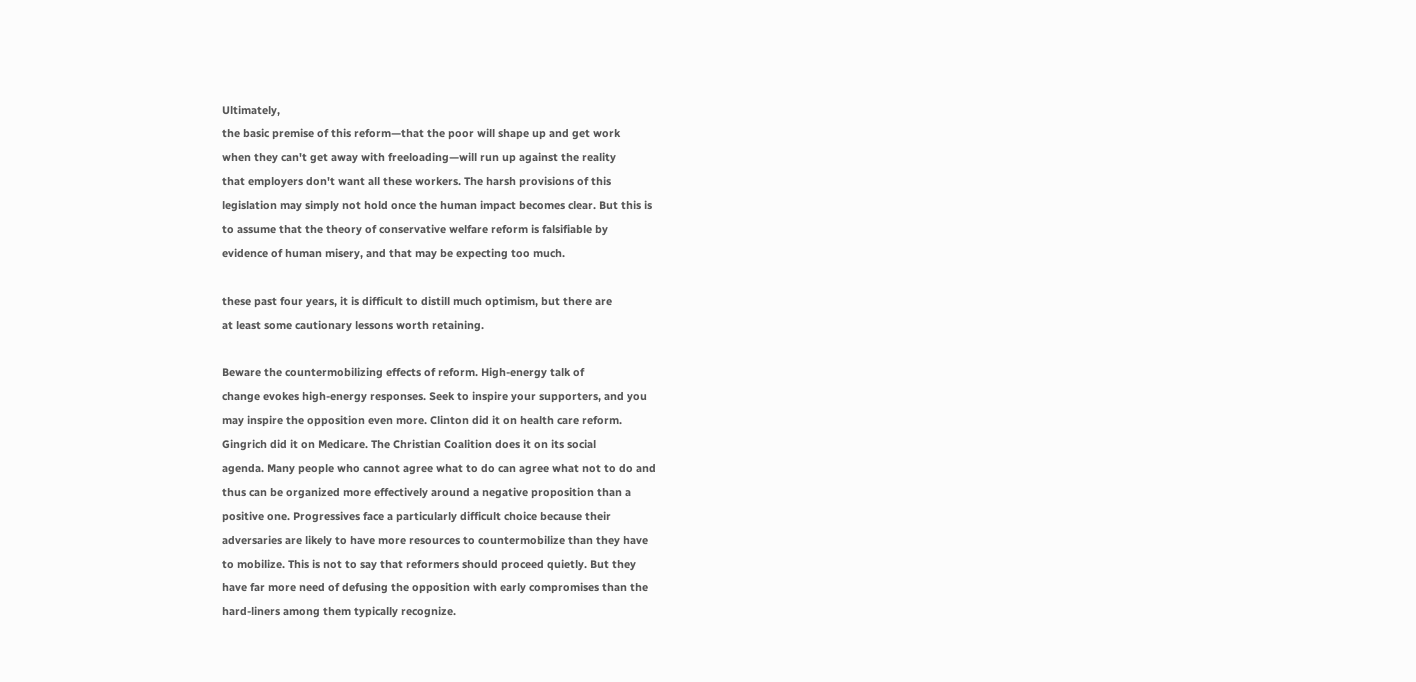Ultimately,
the basic premise of this reform—that the poor will shape up and get work
when they can't get away with freeloading—will run up against the reality
that employers don't want all these workers. The harsh provisions of this
legislation may simply not hold once the human impact becomes clear. But this is
to assume that the theory of conservative welfare reform is falsifiable by
evidence of human misery, and that may be expecting too much.

these past four years, it is difficult to distill much optimism, but there are
at least some cautionary lessons worth retaining.

Beware the countermobilizing effects of reform. High-energy talk of
change evokes high-energy responses. Seek to inspire your supporters, and you
may inspire the opposition even more. Clinton did it on health care reform.
Gingrich did it on Medicare. The Christian Coalition does it on its social
agenda. Many people who cannot agree what to do can agree what not to do and
thus can be organized more effectively around a negative proposition than a
positive one. Progressives face a particularly difficult choice because their
adversaries are likely to have more resources to countermobilize than they have
to mobilize. This is not to say that reformers should proceed quietly. But they
have far more need of defusing the opposition with early compromises than the
hard-liners among them typically recognize.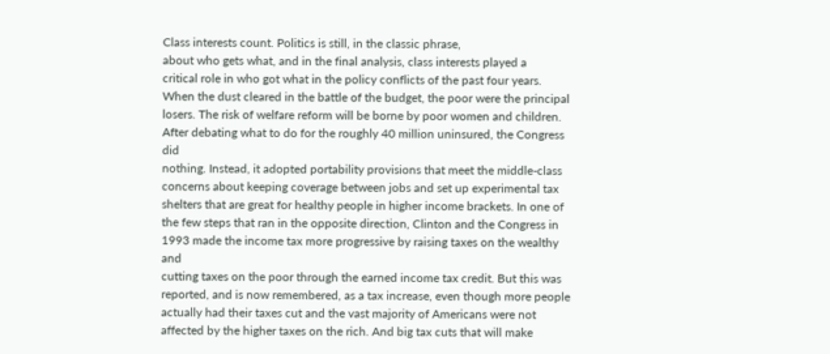Class interests count. Politics is still, in the classic phrase,
about who gets what, and in the final analysis, class interests played a
critical role in who got what in the policy conflicts of the past four years.
When the dust cleared in the battle of the budget, the poor were the principal
losers. The risk of welfare reform will be borne by poor women and children.
After debating what to do for the roughly 40 million uninsured, the Congress did
nothing. Instead, it adopted portability provisions that meet the middle-class
concerns about keeping coverage between jobs and set up experimental tax
shelters that are great for healthy people in higher income brackets. In one of
the few steps that ran in the opposite direction, Clinton and the Congress in
1993 made the income tax more progressive by raising taxes on the wealthy and
cutting taxes on the poor through the earned income tax credit. But this was
reported, and is now remembered, as a tax increase, even though more people
actually had their taxes cut and the vast majority of Americans were not
affected by the higher taxes on the rich. And big tax cuts that will make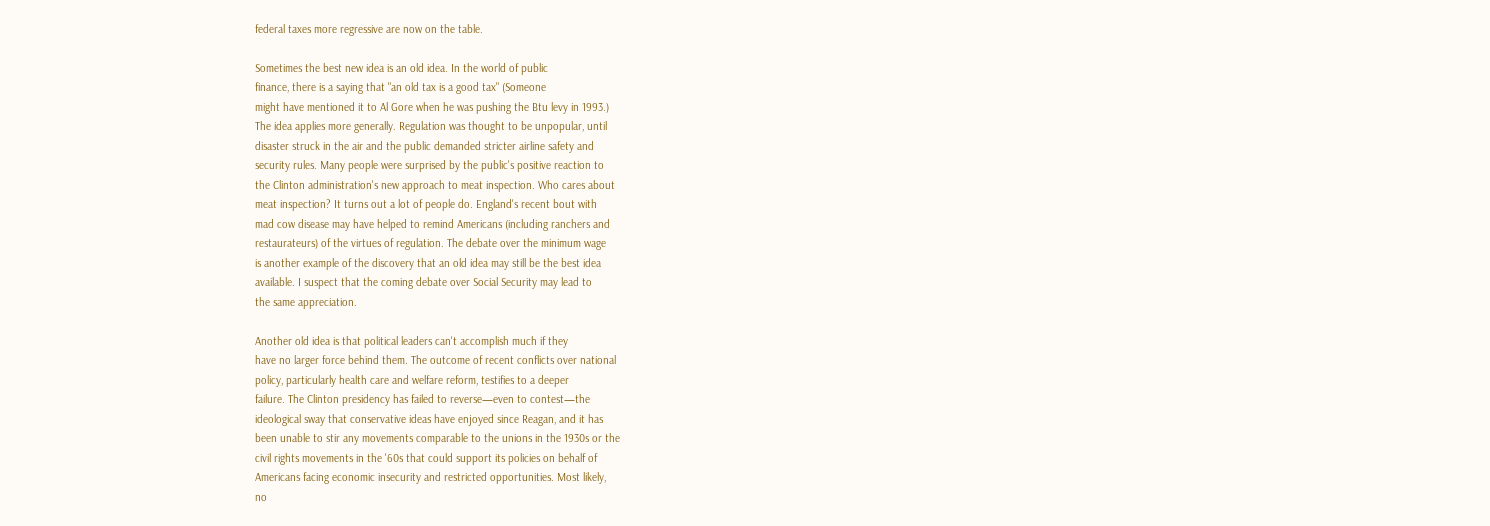federal taxes more regressive are now on the table.

Sometimes the best new idea is an old idea. In the world of public
finance, there is a saying that "an old tax is a good tax" (Someone
might have mentioned it to Al Gore when he was pushing the Btu levy in 1993.)
The idea applies more generally. Regulation was thought to be unpopular, until
disaster struck in the air and the public demanded stricter airline safety and
security rules. Many people were surprised by the public's positive reaction to
the Clinton administration's new approach to meat inspection. Who cares about
meat inspection? It turns out a lot of people do. England's recent bout with
mad cow disease may have helped to remind Americans (including ranchers and
restaurateurs) of the virtues of regulation. The debate over the minimum wage
is another example of the discovery that an old idea may still be the best idea
available. I suspect that the coming debate over Social Security may lead to
the same appreciation.

Another old idea is that political leaders can't accomplish much if they
have no larger force behind them. The outcome of recent conflicts over national
policy, particularly health care and welfare reform, testifies to a deeper
failure. The Clinton presidency has failed to reverse—even to contest—the
ideological sway that conservative ideas have enjoyed since Reagan, and it has
been unable to stir any movements comparable to the unions in the 1930s or the
civil rights movements in the '60s that could support its policies on behalf of
Americans facing economic insecurity and restricted opportunities. Most likely,
no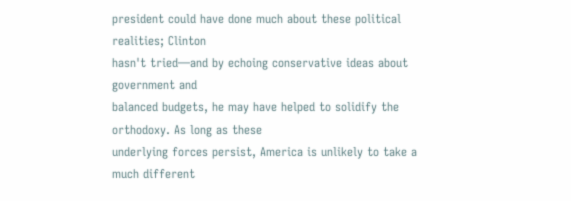president could have done much about these political realities; Clinton
hasn't tried—and by echoing conservative ideas about government and
balanced budgets, he may have helped to solidify the orthodoxy. As long as these
underlying forces persist, America is unlikely to take a much different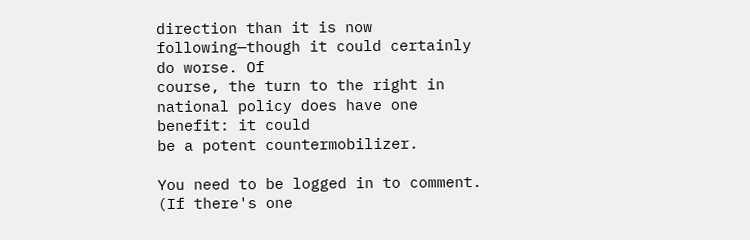direction than it is now following—though it could certainly do worse. Of
course, the turn to the right in national policy does have one benefit: it could
be a potent countermobilizer.

You need to be logged in to comment.
(If there's one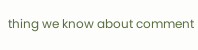thing we know about comment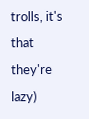trolls, it's that they're lazy)